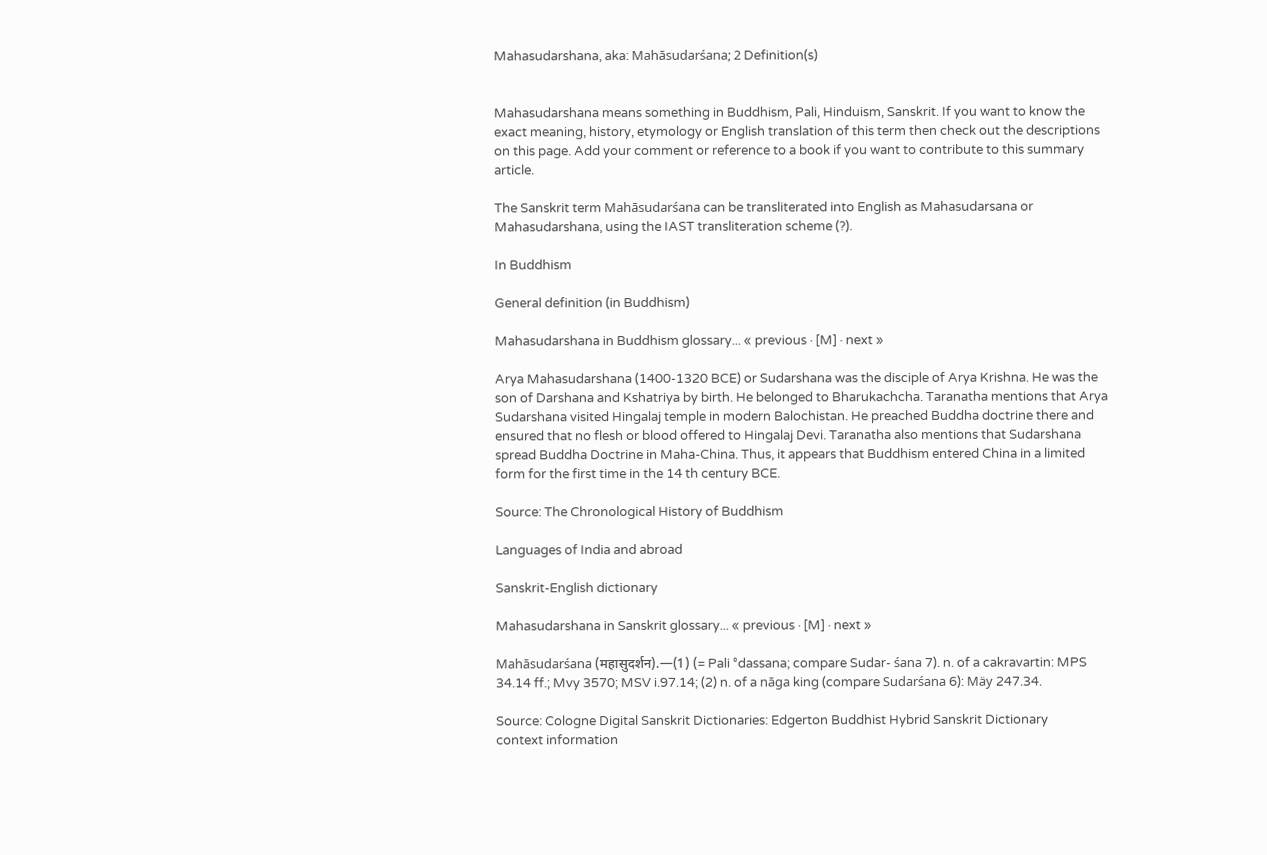Mahasudarshana, aka: Mahāsudarśana; 2 Definition(s)


Mahasudarshana means something in Buddhism, Pali, Hinduism, Sanskrit. If you want to know the exact meaning, history, etymology or English translation of this term then check out the descriptions on this page. Add your comment or reference to a book if you want to contribute to this summary article.

The Sanskrit term Mahāsudarśana can be transliterated into English as Mahasudarsana or Mahasudarshana, using the IAST transliteration scheme (?).

In Buddhism

General definition (in Buddhism)

Mahasudarshana in Buddhism glossary... « previous · [M] · next »

Arya Mahasudarshana (1400-1320 BCE) or Sudarshana was the disciple of Arya Krishna. He was the son of Darshana and Kshatriya by birth. He belonged to Bharukachcha. Taranatha mentions that Arya Sudarshana visited Hingalaj temple in modern Balochistan. He preached Buddha doctrine there and ensured that no flesh or blood offered to Hingalaj Devi. Taranatha also mentions that Sudarshana spread Buddha Doctrine in Maha-China. Thus, it appears that Buddhism entered China in a limited form for the first time in the 14 th century BCE.

Source: The Chronological History of Buddhism

Languages of India and abroad

Sanskrit-English dictionary

Mahasudarshana in Sanskrit glossary... « previous · [M] · next »

Mahāsudarśana (महासुदर्शन).—(1) (= Pali °dassana; compare Sudar- śana 7). n. of a cakravartin: MPS 34.14 ff.; Mvy 3570; MSV i.97.14; (2) n. of a nāga king (compare Sudarśana 6): Mäy 247.34.

Source: Cologne Digital Sanskrit Dictionaries: Edgerton Buddhist Hybrid Sanskrit Dictionary
context information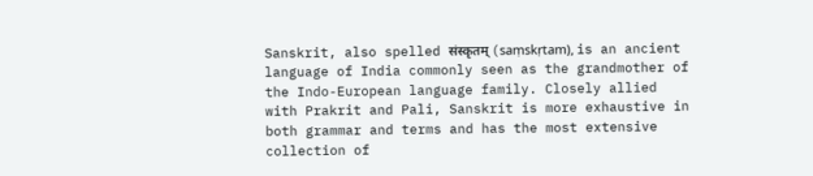Sanskrit, also spelled संस्कृतम् (saṃskṛtam), is an ancient language of India commonly seen as the grandmother of the Indo-European language family. Closely allied with Prakrit and Pali, Sanskrit is more exhaustive in both grammar and terms and has the most extensive collection of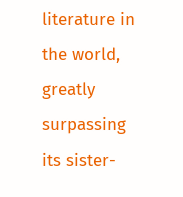literature in the world, greatly surpassing its sister-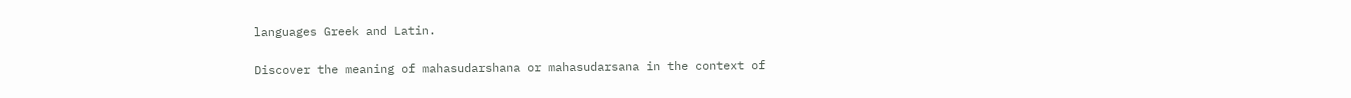languages Greek and Latin.

Discover the meaning of mahasudarshana or mahasudarsana in the context of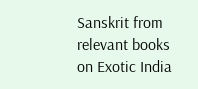Sanskrit from relevant books on Exotic India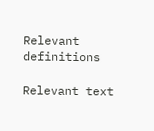Relevant definitions

Relevant text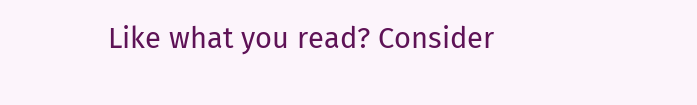Like what you read? Consider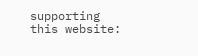supporting this website: